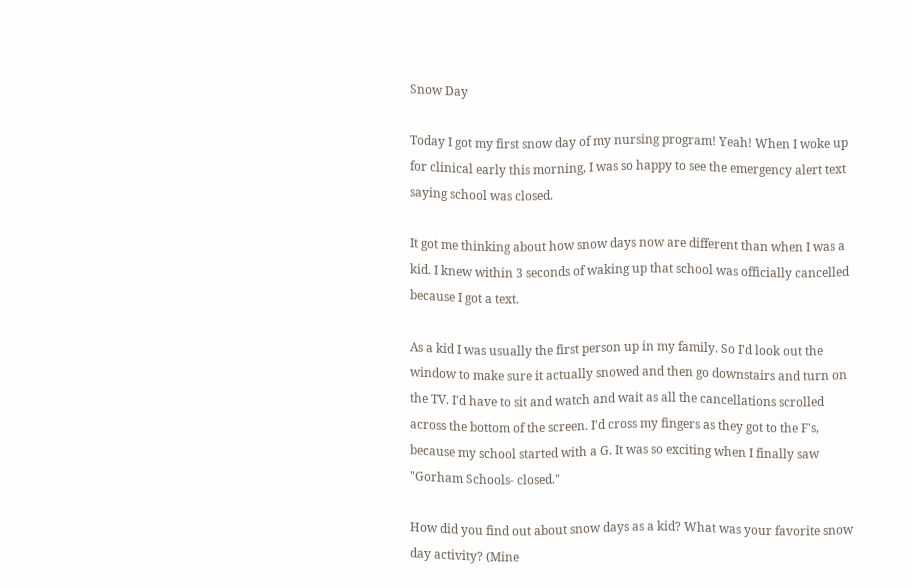Snow Day

Today I got my first snow day of my nursing program! Yeah! When I woke up for clinical early this morning, I was so happy to see the emergency alert text saying school was closed.

It got me thinking about how snow days now are different than when I was a kid. I knew within 3 seconds of waking up that school was officially cancelled because I got a text.

As a kid I was usually the first person up in my family. So I'd look out the window to make sure it actually snowed and then go downstairs and turn on the TV. I'd have to sit and watch and wait as all the cancellations scrolled across the bottom of the screen. I'd cross my fingers as they got to the F's, because my school started with a G. It was so exciting when I finally saw "Gorham Schools- closed."

How did you find out about snow days as a kid? What was your favorite snow day activity? (Mine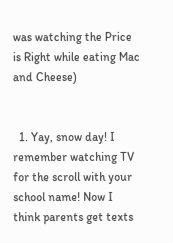was watching the Price is Right while eating Mac and Cheese)


  1. Yay, snow day! I remember watching TV for the scroll with your school name! Now I think parents get texts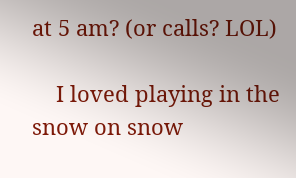at 5 am? (or calls? LOL)

    I loved playing in the snow on snow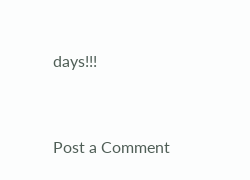days!!!


Post a Comment